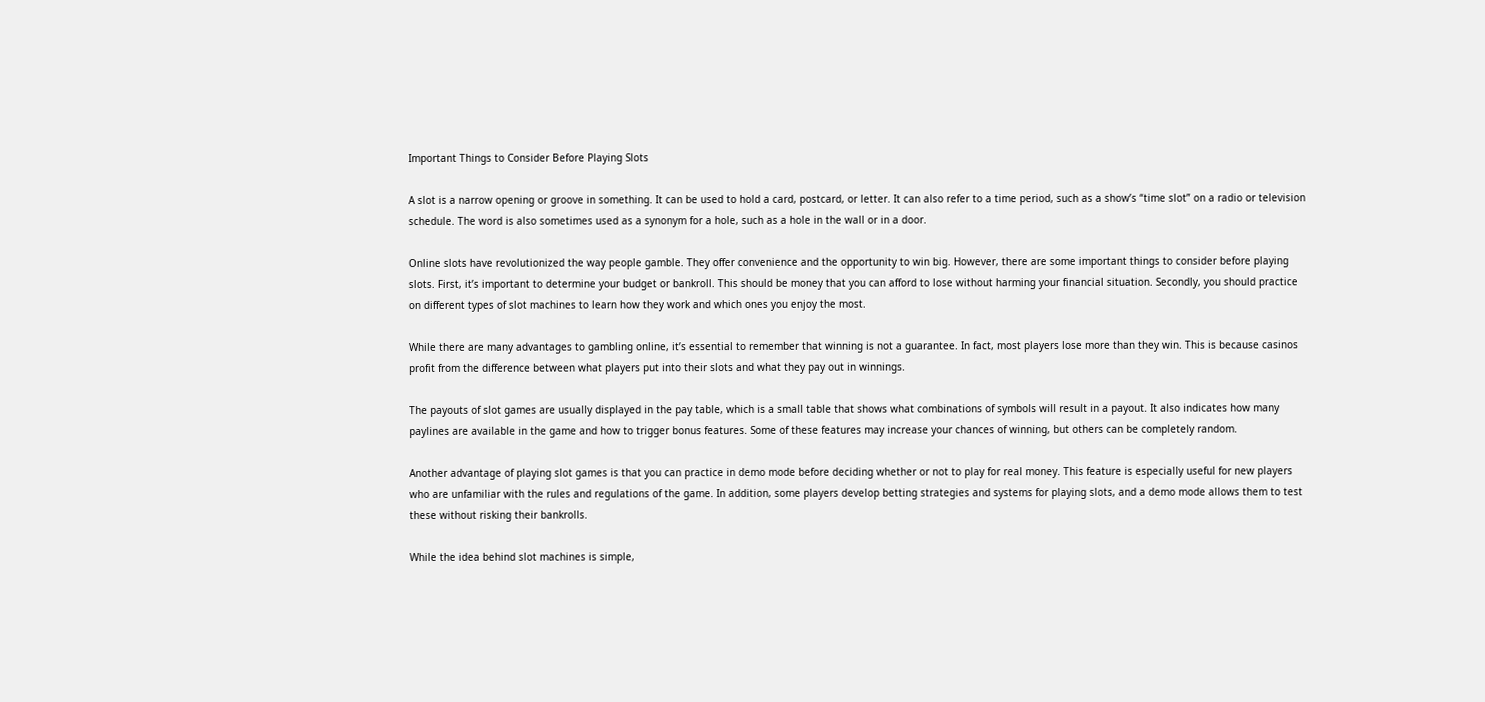Important Things to Consider Before Playing Slots

A slot is a narrow opening or groove in something. It can be used to hold a card, postcard, or letter. It can also refer to a time period, such as a show’s “time slot” on a radio or television schedule. The word is also sometimes used as a synonym for a hole, such as a hole in the wall or in a door.

Online slots have revolutionized the way people gamble. They offer convenience and the opportunity to win big. However, there are some important things to consider before playing slots. First, it’s important to determine your budget or bankroll. This should be money that you can afford to lose without harming your financial situation. Secondly, you should practice on different types of slot machines to learn how they work and which ones you enjoy the most.

While there are many advantages to gambling online, it’s essential to remember that winning is not a guarantee. In fact, most players lose more than they win. This is because casinos profit from the difference between what players put into their slots and what they pay out in winnings.

The payouts of slot games are usually displayed in the pay table, which is a small table that shows what combinations of symbols will result in a payout. It also indicates how many paylines are available in the game and how to trigger bonus features. Some of these features may increase your chances of winning, but others can be completely random.

Another advantage of playing slot games is that you can practice in demo mode before deciding whether or not to play for real money. This feature is especially useful for new players who are unfamiliar with the rules and regulations of the game. In addition, some players develop betting strategies and systems for playing slots, and a demo mode allows them to test these without risking their bankrolls.

While the idea behind slot machines is simple,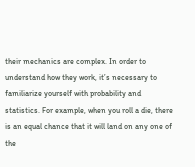their mechanics are complex. In order to understand how they work, it’s necessary to familiarize yourself with probability and statistics. For example, when you roll a die, there is an equal chance that it will land on any one of the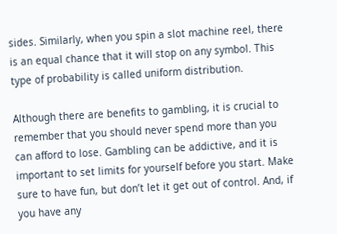sides. Similarly, when you spin a slot machine reel, there is an equal chance that it will stop on any symbol. This type of probability is called uniform distribution.

Although there are benefits to gambling, it is crucial to remember that you should never spend more than you can afford to lose. Gambling can be addictive, and it is important to set limits for yourself before you start. Make sure to have fun, but don’t let it get out of control. And, if you have any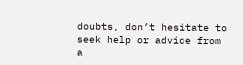doubts, don’t hesitate to seek help or advice from a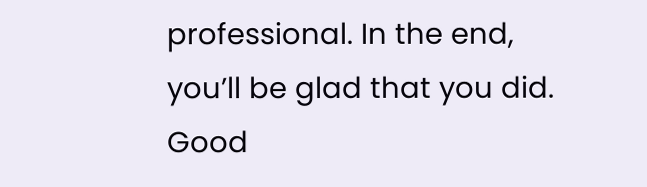professional. In the end, you’ll be glad that you did. Good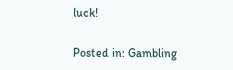luck!

Posted in: Gambling